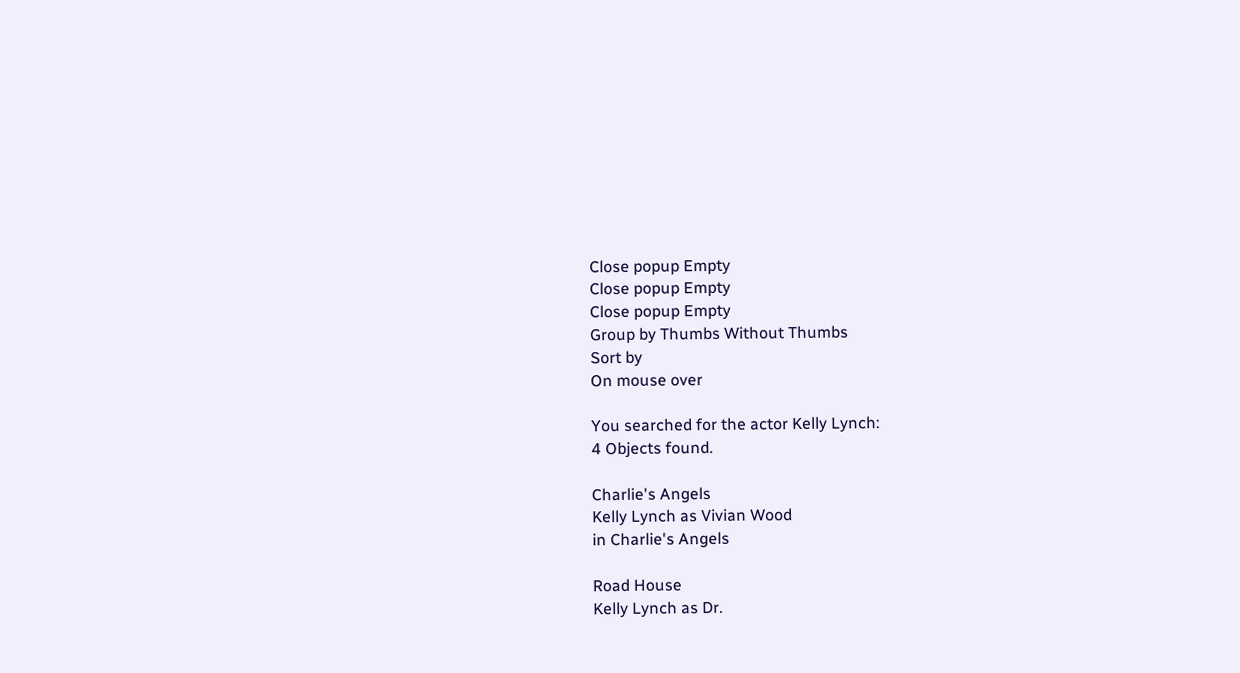Close popup Empty
Close popup Empty
Close popup Empty
Group by Thumbs Without Thumbs
Sort by
On mouse over

You searched for the actor Kelly Lynch:
4 Objects found.

Charlie's Angels
Kelly Lynch as Vivian Wood
in Charlie's Angels

Road House
Kelly Lynch as Dr.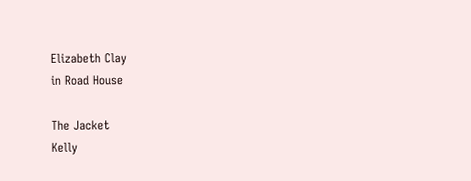Elizabeth Clay
in Road House

The Jacket
Kelly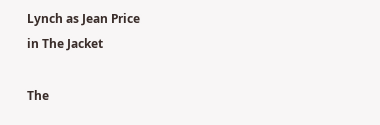Lynch as Jean Price
in The Jacket

The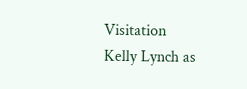Visitation
Kelly Lynch as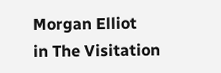Morgan Elliot
in The Visitation